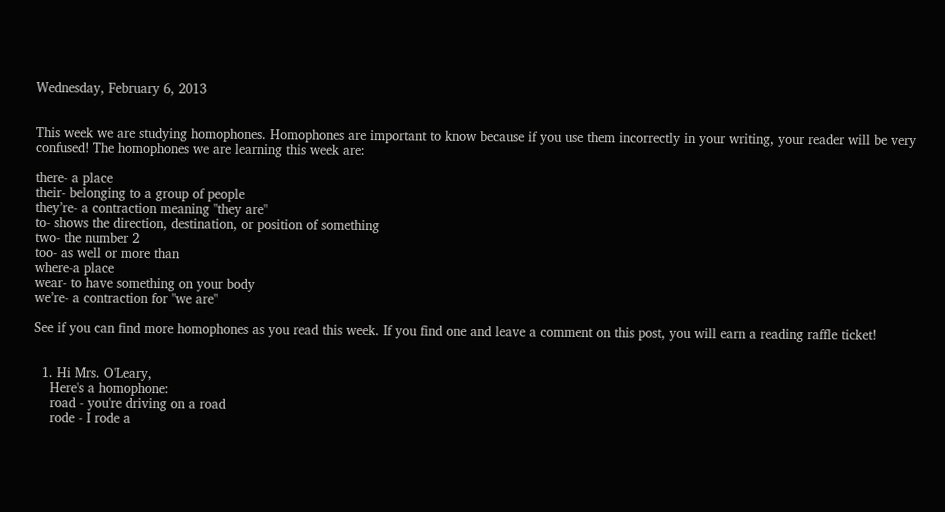Wednesday, February 6, 2013


This week we are studying homophones. Homophones are important to know because if you use them incorrectly in your writing, your reader will be very confused! The homophones we are learning this week are:

there- a place
their- belonging to a group of people
they’re- a contraction meaning "they are"
to- shows the direction, destination, or position of something
two- the number 2
too- as well or more than
where-a place
wear- to have something on your body
we’re- a contraction for "we are"

See if you can find more homophones as you read this week. If you find one and leave a comment on this post, you will earn a reading raffle ticket!


  1. Hi Mrs. O'Leary,
    Here's a homophone:
    road - you're driving on a road
    rode - I rode a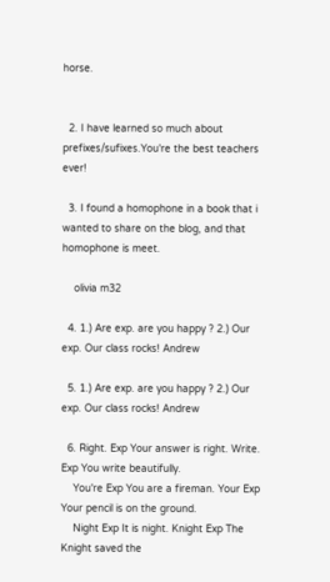horse.


  2. I have learned so much about prefixes/sufixes.You're the best teachers ever!

  3. I found a homophone in a book that i wanted to share on the blog, and that homophone is meet.

    olivia m32

  4. 1.) Are exp. are you happy ? 2.) Our exp. Our class rocks! Andrew

  5. 1.) Are exp. are you happy ? 2.) Our exp. Our class rocks! Andrew

  6. Right. Exp Your answer is right. Write. Exp You write beautifully.
    You're Exp You are a fireman. Your Exp Your pencil is on the ground.
    Night Exp It is night. Knight Exp The Knight saved the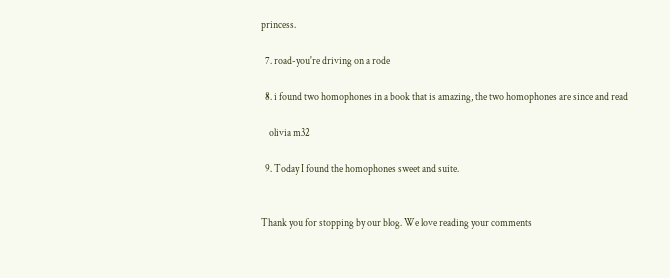princess.

  7. road-you're driving on a rode

  8. i found two homophones in a book that is amazing, the two homophones are since and read

    olivia m32

  9. Today I found the homophones sweet and suite.


Thank you for stopping by our blog. We love reading your comments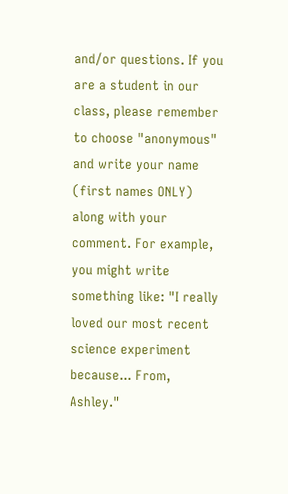and/or questions. If you are a student in our class, please remember to choose "anonymous" and write your name (first names ONLY) along with your comment. For example, you might write something like: "I really loved our most recent science experiment because... From, Ashley."